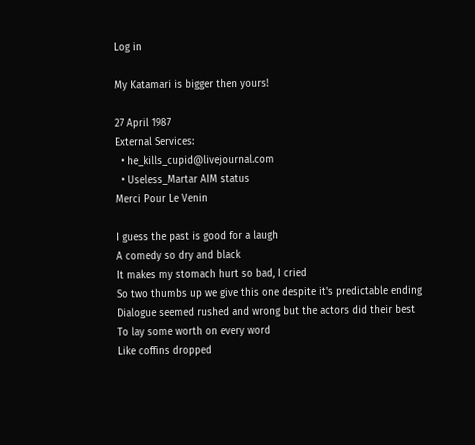Log in

My Katamari is bigger then yours!

27 April 1987
External Services:
  • he_kills_cupid@livejournal.com
  • Useless_Martar AIM status
Merci Pour Le Venin

I guess the past is good for a laugh
A comedy so dry and black
It makes my stomach hurt so bad, I cried
So two thumbs up we give this one despite it's predictable ending
Dialogue seemed rushed and wrong but the actors did their best
To lay some worth on every word
Like coffins dropped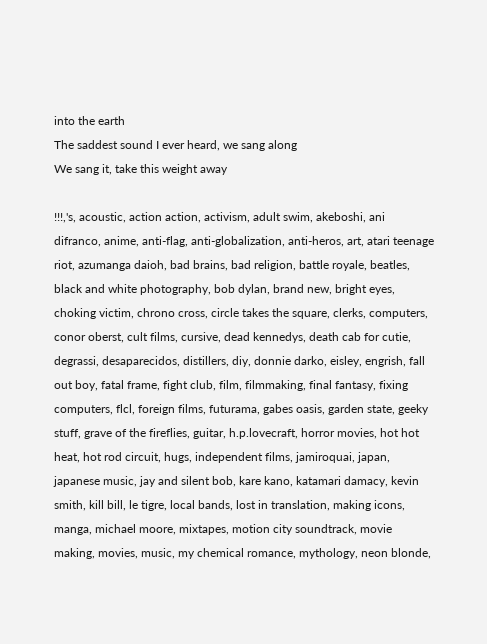into the earth
The saddest sound I ever heard, we sang along
We sang it, take this weight away

!!!,'s, acoustic, action action, activism, adult swim, akeboshi, ani difranco, anime, anti-flag, anti-globalization, anti-heros, art, atari teenage riot, azumanga daioh, bad brains, bad religion, battle royale, beatles, black and white photography, bob dylan, brand new, bright eyes, choking victim, chrono cross, circle takes the square, clerks, computers, conor oberst, cult films, cursive, dead kennedys, death cab for cutie, degrassi, desaparecidos, distillers, diy, donnie darko, eisley, engrish, fall out boy, fatal frame, fight club, film, filmmaking, final fantasy, fixing computers, flcl, foreign films, futurama, gabes oasis, garden state, geeky stuff, grave of the fireflies, guitar, h.p.lovecraft, horror movies, hot hot heat, hot rod circuit, hugs, independent films, jamiroquai, japan, japanese music, jay and silent bob, kare kano, katamari damacy, kevin smith, kill bill, le tigre, local bands, lost in translation, making icons, manga, michael moore, mixtapes, motion city soundtrack, movie making, movies, music, my chemical romance, mythology, neon blonde,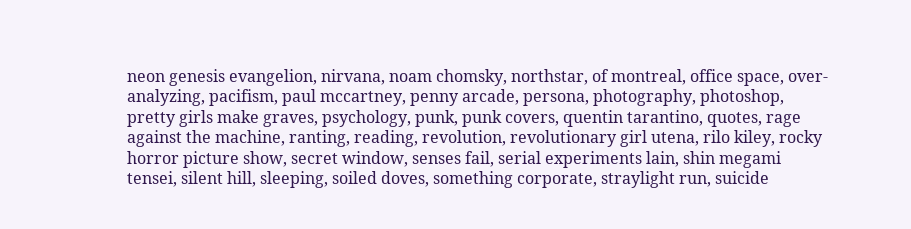neon genesis evangelion, nirvana, noam chomsky, northstar, of montreal, office space, over-analyzing, pacifism, paul mccartney, penny arcade, persona, photography, photoshop, pretty girls make graves, psychology, punk, punk covers, quentin tarantino, quotes, rage against the machine, ranting, reading, revolution, revolutionary girl utena, rilo kiley, rocky horror picture show, secret window, senses fail, serial experiments lain, shin megami tensei, silent hill, sleeping, soiled doves, something corporate, straylight run, suicide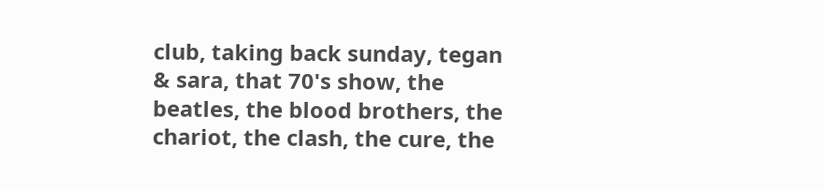club, taking back sunday, tegan & sara, that 70's show, the beatles, the blood brothers, the chariot, the clash, the cure, the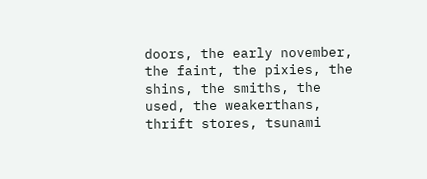doors, the early november, the faint, the pixies, the shins, the smiths, the used, the weakerthans, thrift stores, tsunami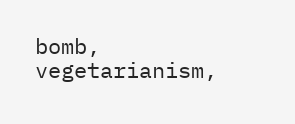bomb, vegetarianism,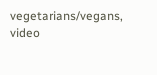vegetarians/vegans, video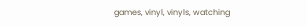games, vinyl, vinyls, watching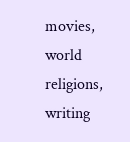movies, world religions, writing